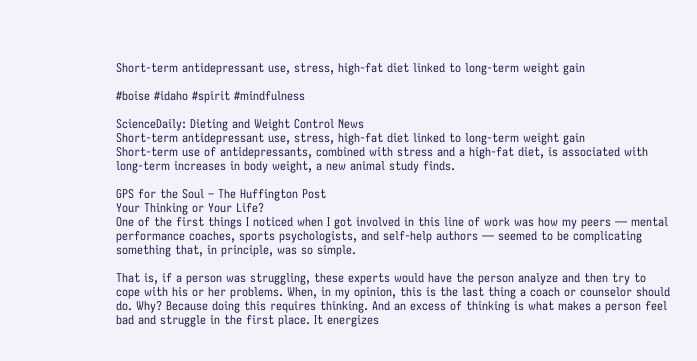Short-term antidepressant use, stress, high-fat diet linked to long-term weight gain

#boise #idaho #spirit #mindfulness

ScienceDaily: Dieting and Weight Control News
Short-term antidepressant use, stress, high-fat diet linked to long-term weight gain
Short-term use of antidepressants, combined with stress and a high-fat diet, is associated with long-term increases in body weight, a new animal study finds.

GPS for the Soul – The Huffington Post
Your Thinking or Your Life?
One of the first things I noticed when I got involved in this line of work was how my peers — mental performance coaches, sports psychologists, and self-help authors — seemed to be complicating something that, in principle, was so simple.

That is, if a person was struggling, these experts would have the person analyze and then try to cope with his or her problems. When, in my opinion, this is the last thing a coach or counselor should do. Why? Because doing this requires thinking. And an excess of thinking is what makes a person feel bad and struggle in the first place. It energizes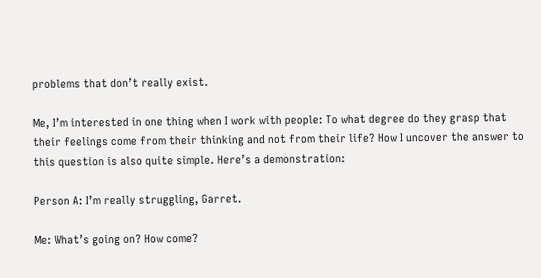problems that don’t really exist.

Me, I’m interested in one thing when I work with people: To what degree do they grasp that their feelings come from their thinking and not from their life? How I uncover the answer to this question is also quite simple. Here’s a demonstration:

Person A: I’m really struggling, Garret.

Me: What’s going on? How come?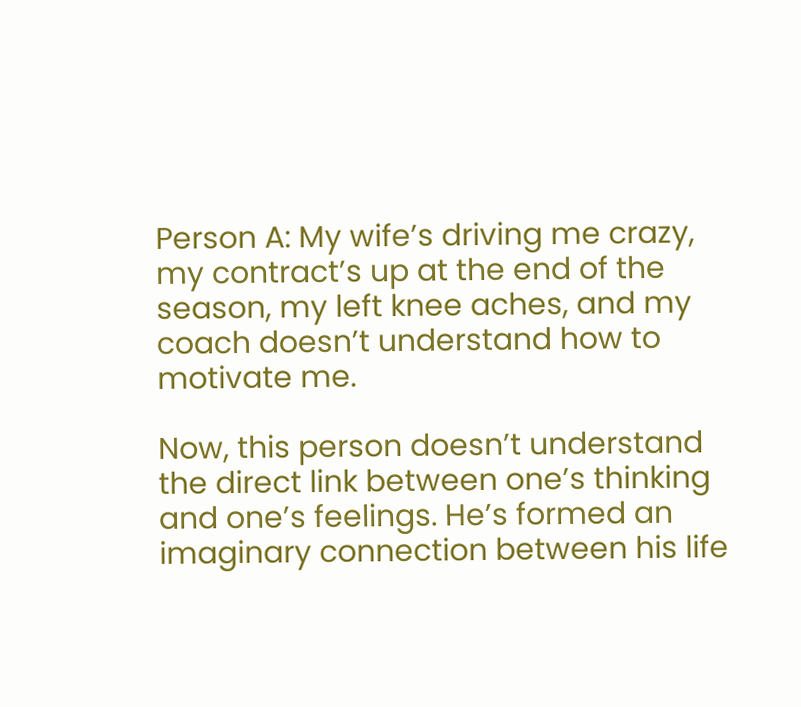Person A: My wife’s driving me crazy, my contract’s up at the end of the season, my left knee aches, and my coach doesn’t understand how to motivate me.

Now, this person doesn’t understand the direct link between one’s thinking and one’s feelings. He’s formed an imaginary connection between his life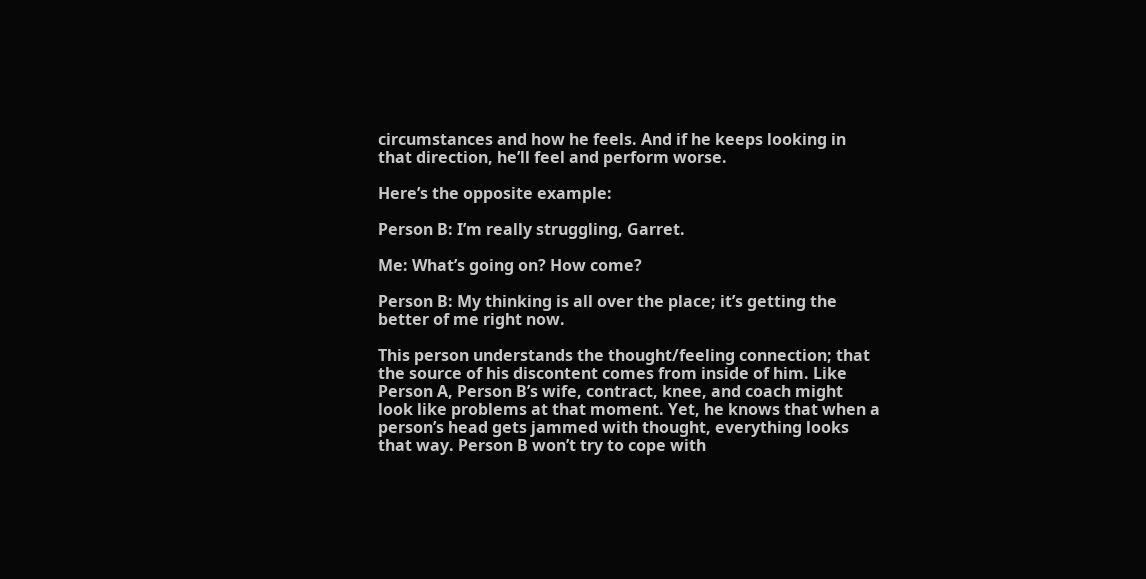circumstances and how he feels. And if he keeps looking in that direction, he’ll feel and perform worse.

Here’s the opposite example:

Person B: I’m really struggling, Garret.

Me: What’s going on? How come?

Person B: My thinking is all over the place; it’s getting the better of me right now.

This person understands the thought/feeling connection; that the source of his discontent comes from inside of him. Like Person A, Person B’s wife, contract, knee, and coach might look like problems at that moment. Yet, he knows that when a person’s head gets jammed with thought, everything looks that way. Person B won’t try to cope with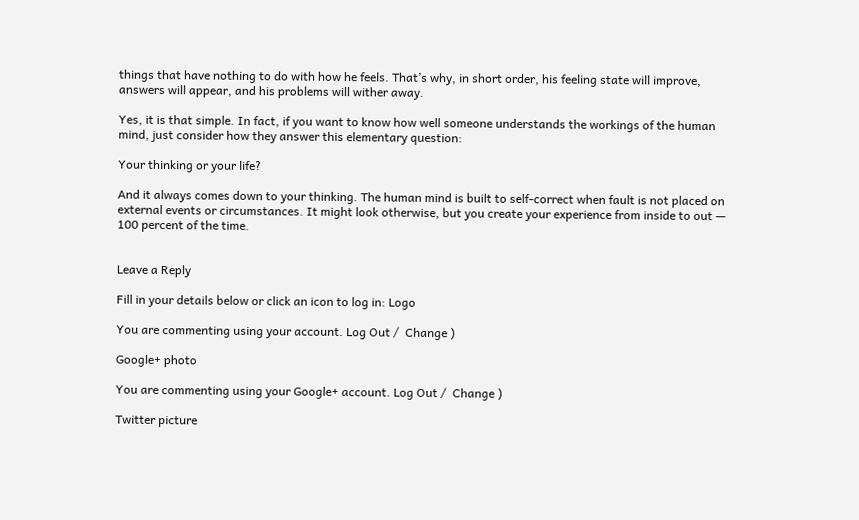things that have nothing to do with how he feels. That’s why, in short order, his feeling state will improve, answers will appear, and his problems will wither away.

Yes, it is that simple. In fact, if you want to know how well someone understands the workings of the human mind, just consider how they answer this elementary question:

Your thinking or your life?

And it always comes down to your thinking. The human mind is built to self-correct when fault is not placed on external events or circumstances. It might look otherwise, but you create your experience from inside to out — 100 percent of the time.


Leave a Reply

Fill in your details below or click an icon to log in: Logo

You are commenting using your account. Log Out /  Change )

Google+ photo

You are commenting using your Google+ account. Log Out /  Change )

Twitter picture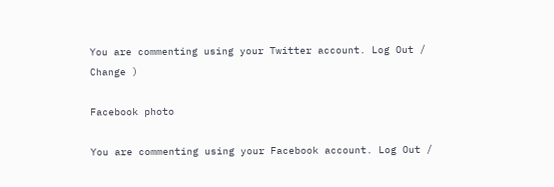You are commenting using your Twitter account. Log Out /  Change )

Facebook photo

You are commenting using your Facebook account. Log Out /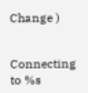Change )


Connecting to %s